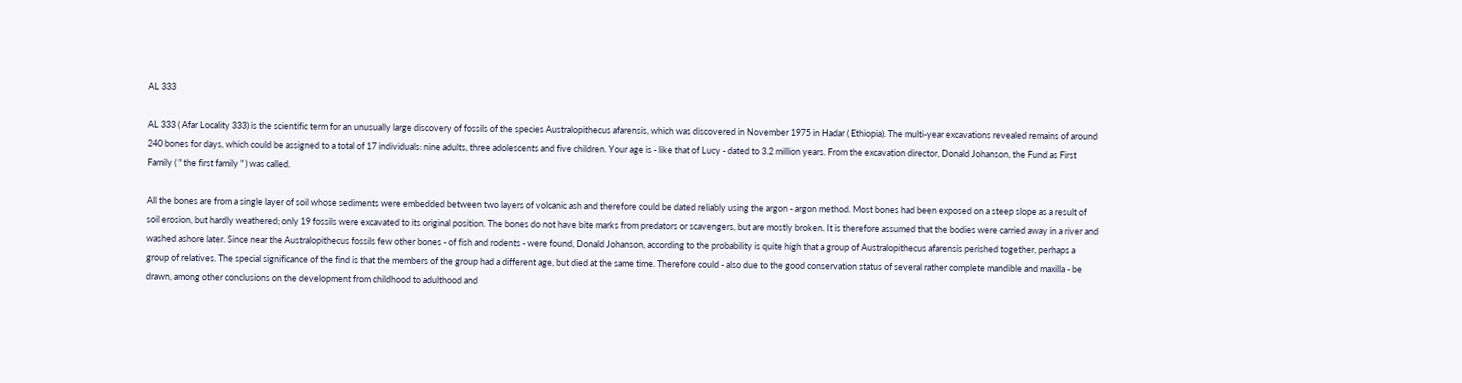AL 333

AL 333 ( Afar Locality 333) is the scientific term for an unusually large discovery of fossils of the species Australopithecus afarensis, which was discovered in November 1975 in Hadar ( Ethiopia). The multi-year excavations revealed remains of around 240 bones for days, which could be assigned to a total of 17 individuals: nine adults, three adolescents and five children. Your age is - like that of Lucy - dated to 3.2 million years. From the excavation director, Donald Johanson, the Fund as First Family ( " the first family " ) was called.

All the bones are from a single layer of soil whose sediments were embedded between two layers of volcanic ash and therefore could be dated reliably using the argon - argon method. Most bones had been exposed on a steep slope as a result of soil erosion, but hardly weathered; only 19 fossils were excavated to its original position. The bones do not have bite marks from predators or scavengers, but are mostly broken. It is therefore assumed that the bodies were carried away in a river and washed ashore later. Since near the Australopithecus fossils few other bones - of fish and rodents - were found, Donald Johanson, according to the probability is quite high that a group of Australopithecus afarensis perished together, perhaps a group of relatives. The special significance of the find is that the members of the group had a different age, but died at the same time. Therefore could - also due to the good conservation status of several rather complete mandible and maxilla - be drawn, among other conclusions on the development from childhood to adulthood and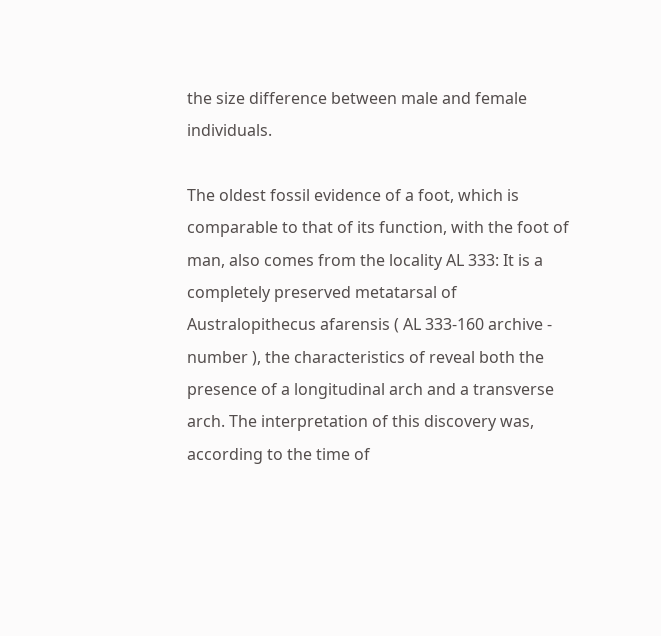the size difference between male and female individuals.

The oldest fossil evidence of a foot, which is comparable to that of its function, with the foot of man, also comes from the locality AL 333: It is a completely preserved metatarsal of Australopithecus afarensis ( AL 333-160 archive - number ), the characteristics of reveal both the presence of a longitudinal arch and a transverse arch. The interpretation of this discovery was, according to the time of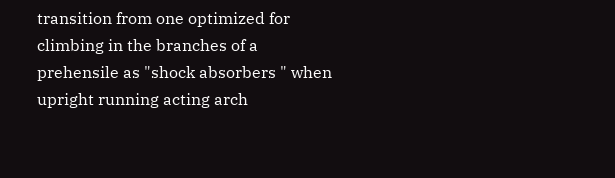transition from one optimized for climbing in the branches of a prehensile as "shock absorbers " when upright running acting arch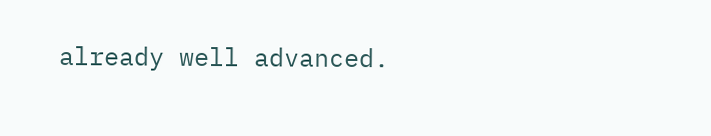already well advanced.